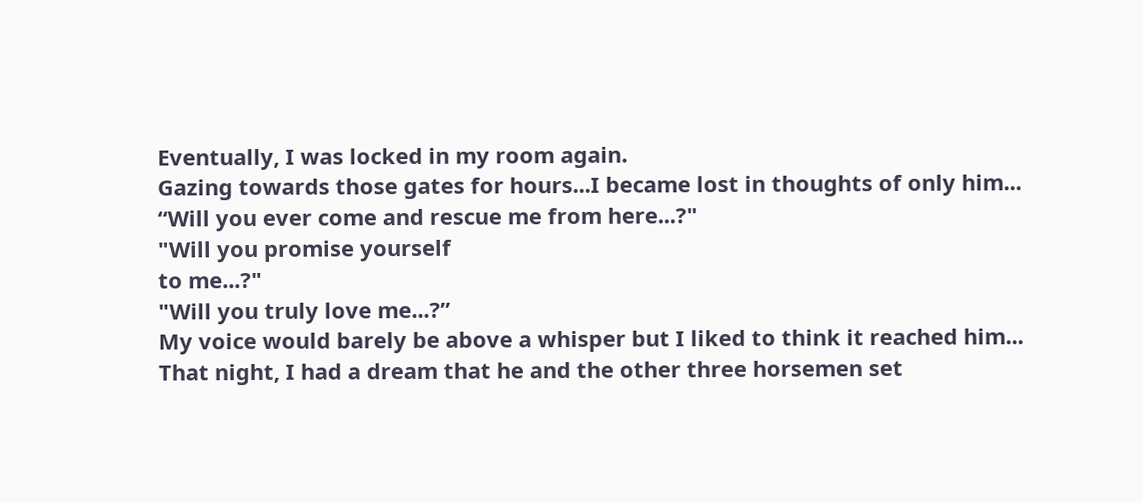Eventually, I was locked in my room again.
Gazing towards those gates for hours...I became lost in thoughts of only him...
“Will you ever come and rescue me from here...?"
"Will you promise yourself
to me...?"
"Will you truly love me...?”
My voice would barely be above a whisper but I liked to think it reached him...
That night, I had a dream that he and the other three horsemen set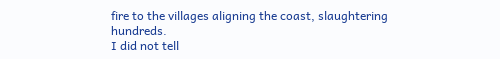fire to the villages aligning the coast, slaughtering hundreds.
I did not tell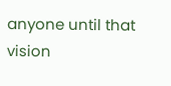anyone until that vision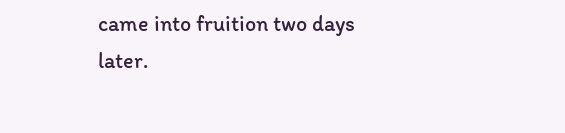came into fruition two days later.